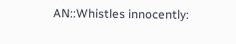AN::Whistles innocently: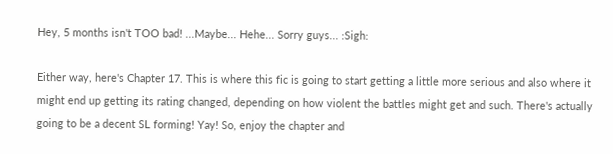Hey, 5 months isn't TOO bad! ...Maybe... Hehe... Sorry guys... :Sigh:

Either way, here's Chapter 17. This is where this fic is going to start getting a little more serious and also where it might end up getting its rating changed, depending on how violent the battles might get and such. There's actually going to be a decent SL forming! Yay! So, enjoy the chapter and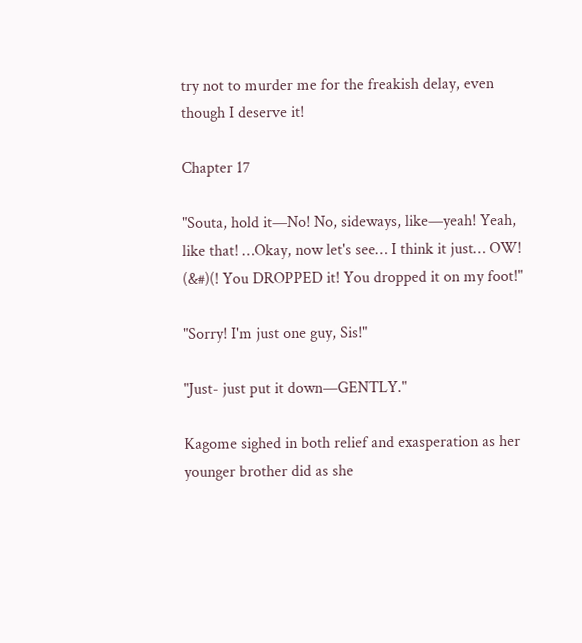try not to murder me for the freakish delay, even though I deserve it!

Chapter 17

"Souta, hold it—No! No, sideways, like—yeah! Yeah, like that! …Okay, now let's see… I think it just… OW! (&#)(! You DROPPED it! You dropped it on my foot!"

"Sorry! I'm just one guy, Sis!"

"Just- just put it down—GENTLY."

Kagome sighed in both relief and exasperation as her younger brother did as she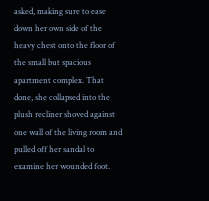asked, making sure to ease down her own side of the heavy chest onto the floor of the small but spacious apartment complex. That done, she collapsed into the plush recliner shoved against one wall of the living room and pulled off her sandal to examine her wounded foot.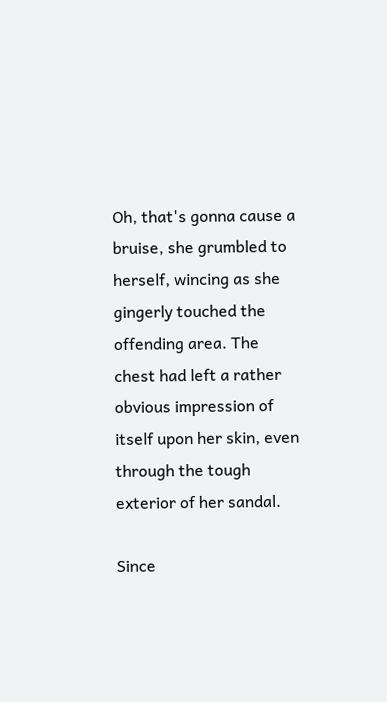Oh, that's gonna cause a bruise, she grumbled to herself, wincing as she gingerly touched the offending area. The chest had left a rather obvious impression of itself upon her skin, even through the tough exterior of her sandal.

Since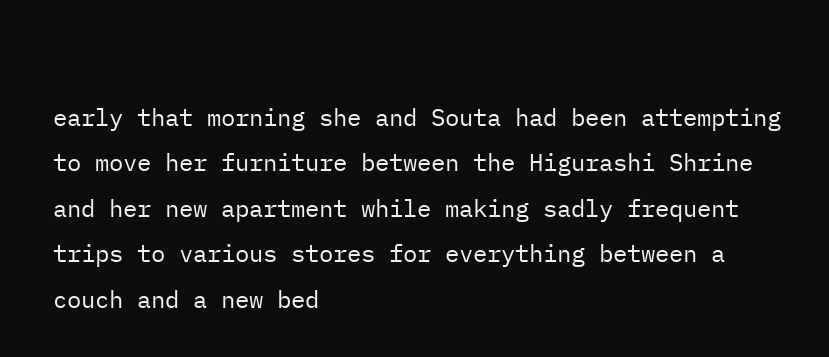early that morning she and Souta had been attempting to move her furniture between the Higurashi Shrine and her new apartment while making sadly frequent trips to various stores for everything between a couch and a new bed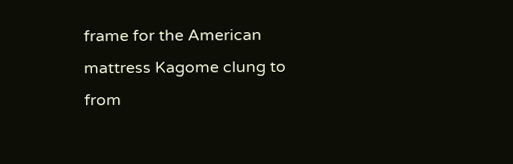frame for the American mattress Kagome clung to from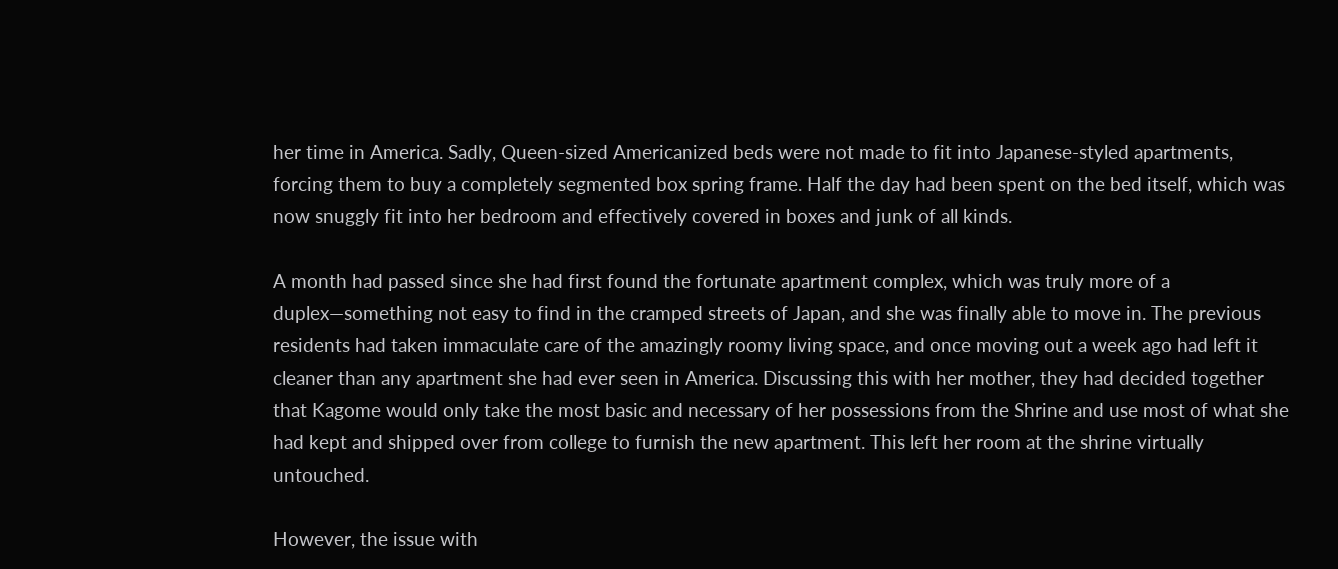her time in America. Sadly, Queen-sized Americanized beds were not made to fit into Japanese-styled apartments, forcing them to buy a completely segmented box spring frame. Half the day had been spent on the bed itself, which was now snuggly fit into her bedroom and effectively covered in boxes and junk of all kinds.

A month had passed since she had first found the fortunate apartment complex, which was truly more of a duplex—something not easy to find in the cramped streets of Japan, and she was finally able to move in. The previous residents had taken immaculate care of the amazingly roomy living space, and once moving out a week ago had left it cleaner than any apartment she had ever seen in America. Discussing this with her mother, they had decided together that Kagome would only take the most basic and necessary of her possessions from the Shrine and use most of what she had kept and shipped over from college to furnish the new apartment. This left her room at the shrine virtually untouched.

However, the issue with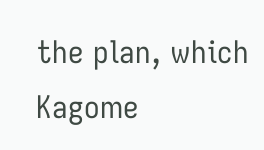the plan, which Kagome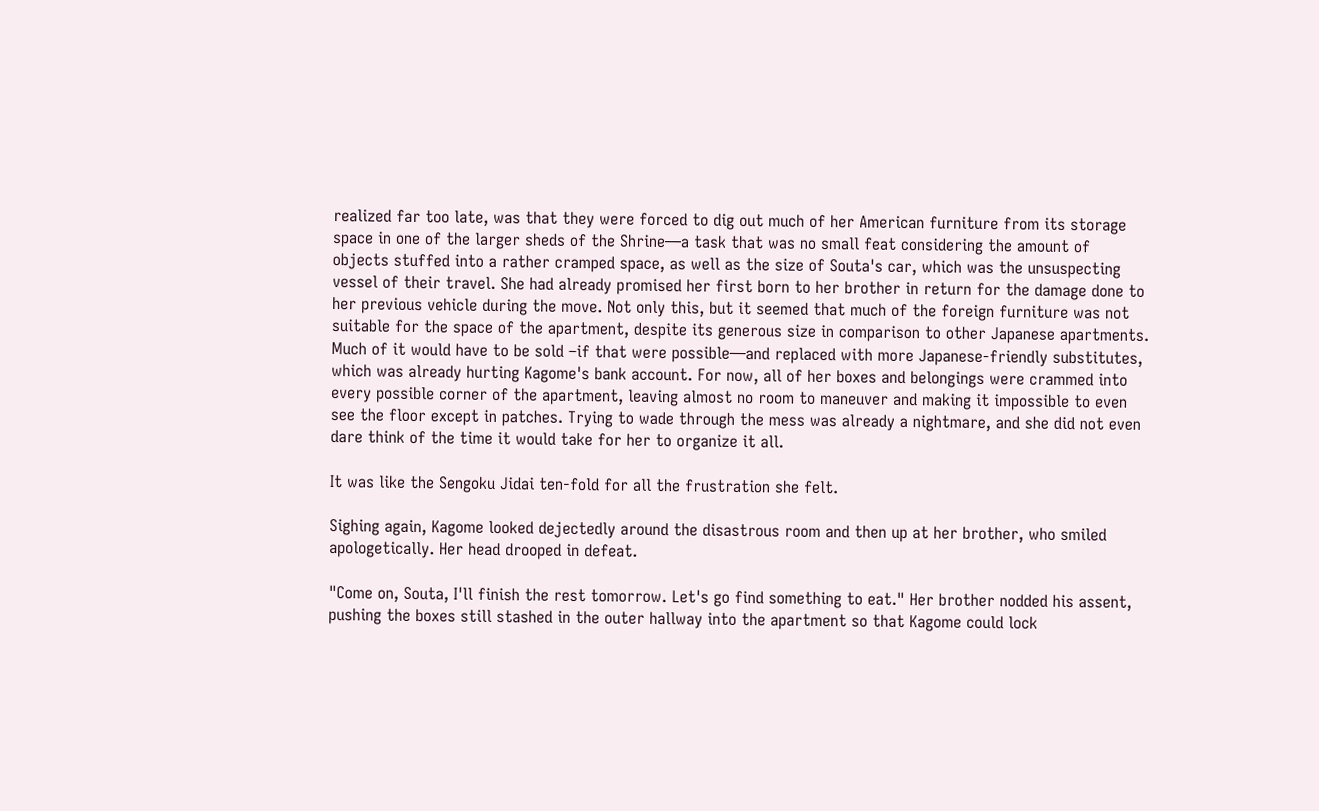realized far too late, was that they were forced to dig out much of her American furniture from its storage space in one of the larger sheds of the Shrine—a task that was no small feat considering the amount of objects stuffed into a rather cramped space, as well as the size of Souta's car, which was the unsuspecting vessel of their travel. She had already promised her first born to her brother in return for the damage done to her previous vehicle during the move. Not only this, but it seemed that much of the foreign furniture was not suitable for the space of the apartment, despite its generous size in comparison to other Japanese apartments. Much of it would have to be sold –if that were possible—and replaced with more Japanese-friendly substitutes, which was already hurting Kagome's bank account. For now, all of her boxes and belongings were crammed into every possible corner of the apartment, leaving almost no room to maneuver and making it impossible to even see the floor except in patches. Trying to wade through the mess was already a nightmare, and she did not even dare think of the time it would take for her to organize it all.

It was like the Sengoku Jidai ten-fold for all the frustration she felt.

Sighing again, Kagome looked dejectedly around the disastrous room and then up at her brother, who smiled apologetically. Her head drooped in defeat.

"Come on, Souta, I'll finish the rest tomorrow. Let's go find something to eat." Her brother nodded his assent, pushing the boxes still stashed in the outer hallway into the apartment so that Kagome could lock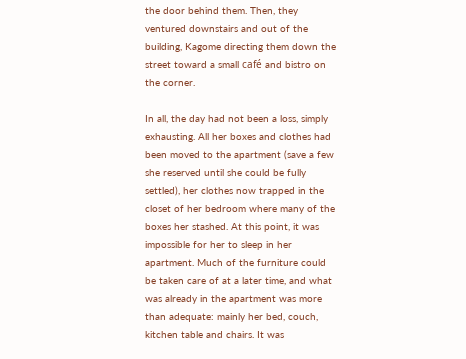the door behind them. Then, they ventured downstairs and out of the building, Kagome directing them down the street toward a small café and bistro on the corner.

In all, the day had not been a loss, simply exhausting. All her boxes and clothes had been moved to the apartment (save a few she reserved until she could be fully settled), her clothes now trapped in the closet of her bedroom where many of the boxes her stashed. At this point, it was impossible for her to sleep in her apartment. Much of the furniture could be taken care of at a later time, and what was already in the apartment was more than adequate: mainly her bed, couch, kitchen table and chairs. It was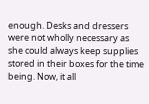enough. Desks and dressers were not wholly necessary as she could always keep supplies stored in their boxes for the time being. Now, it all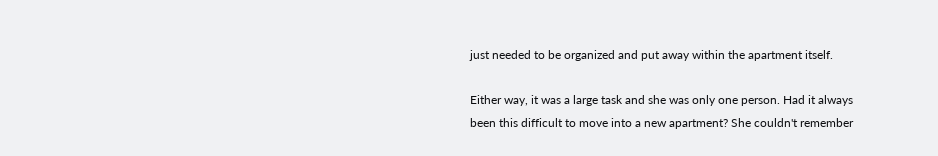just needed to be organized and put away within the apartment itself.

Either way, it was a large task and she was only one person. Had it always been this difficult to move into a new apartment? She couldn't remember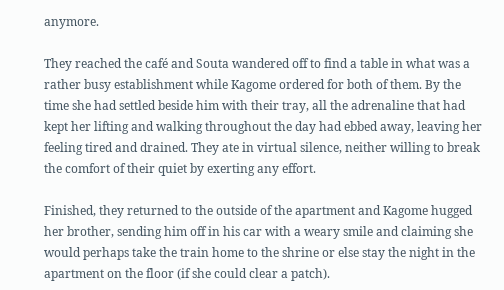anymore.

They reached the café and Souta wandered off to find a table in what was a rather busy establishment while Kagome ordered for both of them. By the time she had settled beside him with their tray, all the adrenaline that had kept her lifting and walking throughout the day had ebbed away, leaving her feeling tired and drained. They ate in virtual silence, neither willing to break the comfort of their quiet by exerting any effort.

Finished, they returned to the outside of the apartment and Kagome hugged her brother, sending him off in his car with a weary smile and claiming she would perhaps take the train home to the shrine or else stay the night in the apartment on the floor (if she could clear a patch).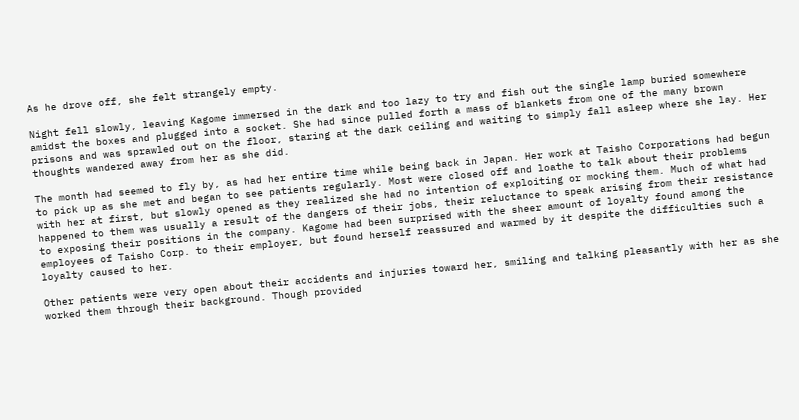As he drove off, she felt strangely empty.

Night fell slowly, leaving Kagome immersed in the dark and too lazy to try and fish out the single lamp buried somewhere amidst the boxes and plugged into a socket. She had since pulled forth a mass of blankets from one of the many brown prisons and was sprawled out on the floor, staring at the dark ceiling and waiting to simply fall asleep where she lay. Her thoughts wandered away from her as she did.

The month had seemed to fly by, as had her entire time while being back in Japan. Her work at Taisho Corporations had begun to pick up as she met and began to see patients regularly. Most were closed off and loathe to talk about their problems with her at first, but slowly opened as they realized she had no intention of exploiting or mocking them. Much of what had happened to them was usually a result of the dangers of their jobs, their reluctance to speak arising from their resistance to exposing their positions in the company. Kagome had been surprised with the sheer amount of loyalty found among the employees of Taisho Corp. to their employer, but found herself reassured and warmed by it despite the difficulties such a loyalty caused to her.

Other patients were very open about their accidents and injuries toward her, smiling and talking pleasantly with her as she worked them through their background. Though provided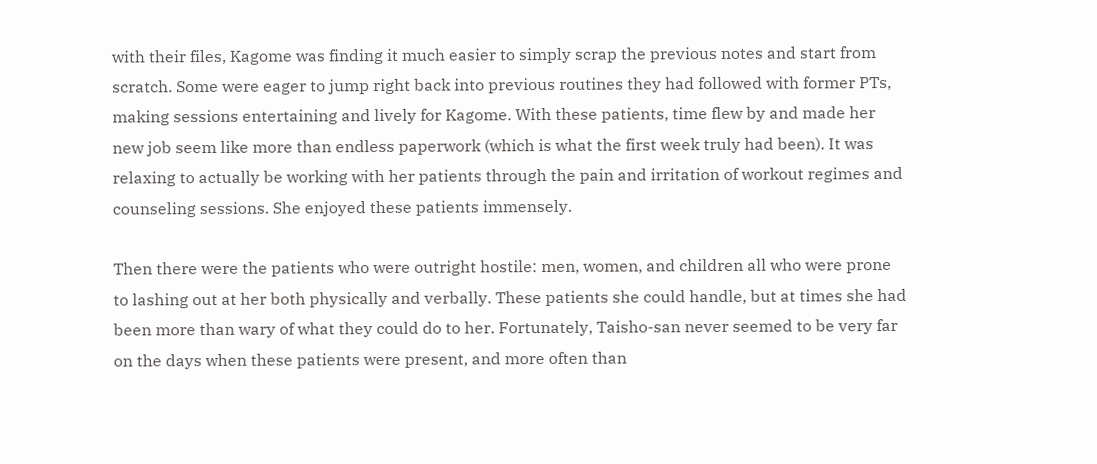with their files, Kagome was finding it much easier to simply scrap the previous notes and start from scratch. Some were eager to jump right back into previous routines they had followed with former PTs, making sessions entertaining and lively for Kagome. With these patients, time flew by and made her new job seem like more than endless paperwork (which is what the first week truly had been). It was relaxing to actually be working with her patients through the pain and irritation of workout regimes and counseling sessions. She enjoyed these patients immensely.

Then there were the patients who were outright hostile: men, women, and children all who were prone to lashing out at her both physically and verbally. These patients she could handle, but at times she had been more than wary of what they could do to her. Fortunately, Taisho-san never seemed to be very far on the days when these patients were present, and more often than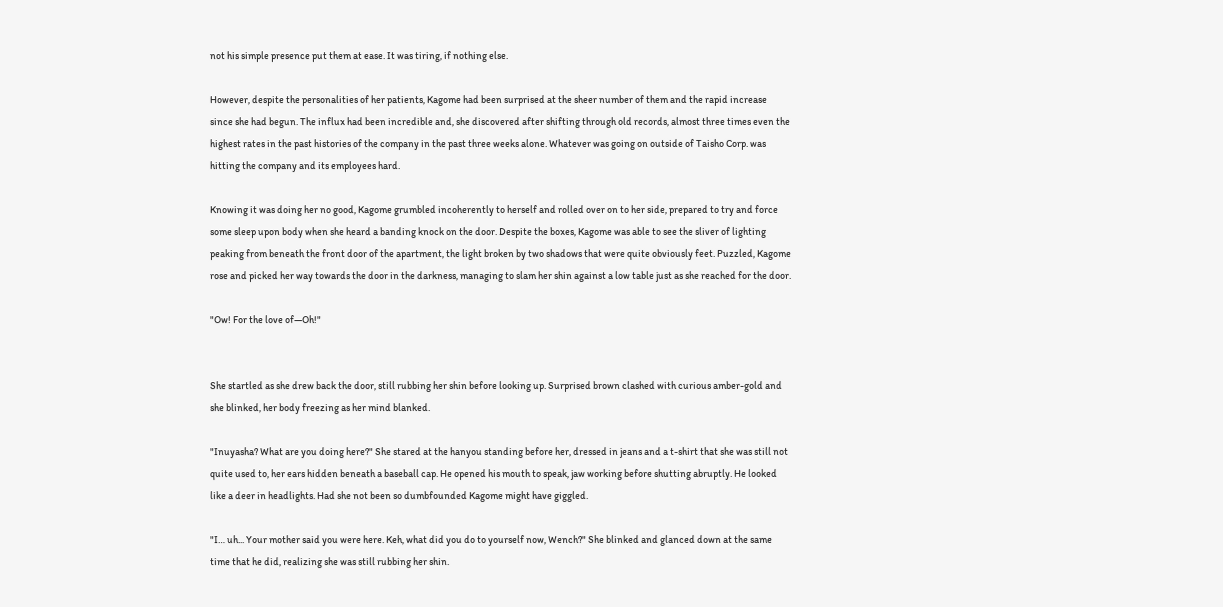not his simple presence put them at ease. It was tiring, if nothing else.

However, despite the personalities of her patients, Kagome had been surprised at the sheer number of them and the rapid increase since she had begun. The influx had been incredible and, she discovered after shifting through old records, almost three times even the highest rates in the past histories of the company in the past three weeks alone. Whatever was going on outside of Taisho Corp. was hitting the company and its employees hard.

Knowing it was doing her no good, Kagome grumbled incoherently to herself and rolled over on to her side, prepared to try and force some sleep upon body when she heard a banding knock on the door. Despite the boxes, Kagome was able to see the sliver of lighting peaking from beneath the front door of the apartment, the light broken by two shadows that were quite obviously feet. Puzzled, Kagome rose and picked her way towards the door in the darkness, managing to slam her shin against a low table just as she reached for the door.

"Ow! For the love of—Oh!"


She startled as she drew back the door, still rubbing her shin before looking up. Surprised brown clashed with curious amber-gold and she blinked, her body freezing as her mind blanked.

"Inuyasha? What are you doing here?" She stared at the hanyou standing before her, dressed in jeans and a t-shirt that she was still not quite used to, her ears hidden beneath a baseball cap. He opened his mouth to speak, jaw working before shutting abruptly. He looked like a deer in headlights. Had she not been so dumbfounded Kagome might have giggled.

"I… uh... Your mother said you were here. Keh, what did you do to yourself now, Wench?" She blinked and glanced down at the same time that he did, realizing she was still rubbing her shin.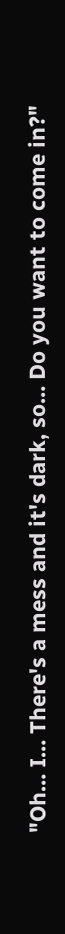"Oh… I… There's a mess and it's dark, so… Do you want to come in?"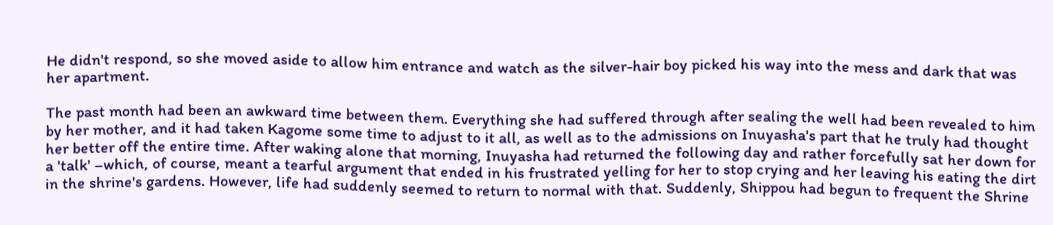He didn't respond, so she moved aside to allow him entrance and watch as the silver-hair boy picked his way into the mess and dark that was her apartment.

The past month had been an awkward time between them. Everything she had suffered through after sealing the well had been revealed to him by her mother, and it had taken Kagome some time to adjust to it all, as well as to the admissions on Inuyasha's part that he truly had thought her better off the entire time. After waking alone that morning, Inuyasha had returned the following day and rather forcefully sat her down for a 'talk' –which, of course, meant a tearful argument that ended in his frustrated yelling for her to stop crying and her leaving his eating the dirt in the shrine's gardens. However, life had suddenly seemed to return to normal with that. Suddenly, Shippou had begun to frequent the Shrine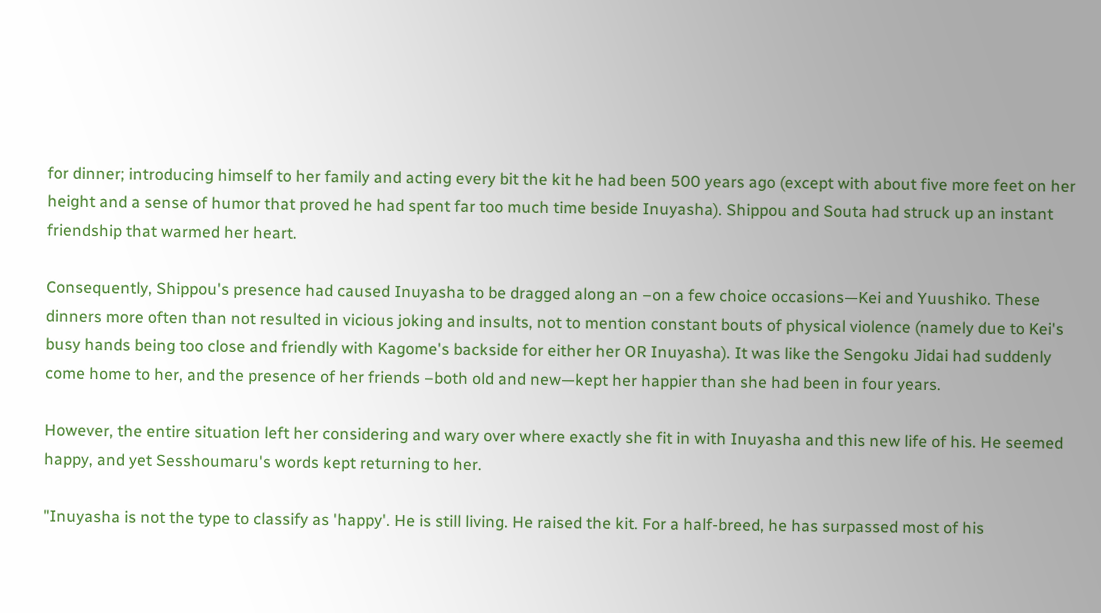for dinner; introducing himself to her family and acting every bit the kit he had been 500 years ago (except with about five more feet on her height and a sense of humor that proved he had spent far too much time beside Inuyasha). Shippou and Souta had struck up an instant friendship that warmed her heart.

Consequently, Shippou's presence had caused Inuyasha to be dragged along an –on a few choice occasions—Kei and Yuushiko. These dinners more often than not resulted in vicious joking and insults, not to mention constant bouts of physical violence (namely due to Kei's busy hands being too close and friendly with Kagome's backside for either her OR Inuyasha). It was like the Sengoku Jidai had suddenly come home to her, and the presence of her friends –both old and new—kept her happier than she had been in four years.

However, the entire situation left her considering and wary over where exactly she fit in with Inuyasha and this new life of his. He seemed happy, and yet Sesshoumaru's words kept returning to her.

"Inuyasha is not the type to classify as 'happy'. He is still living. He raised the kit. For a half-breed, he has surpassed most of his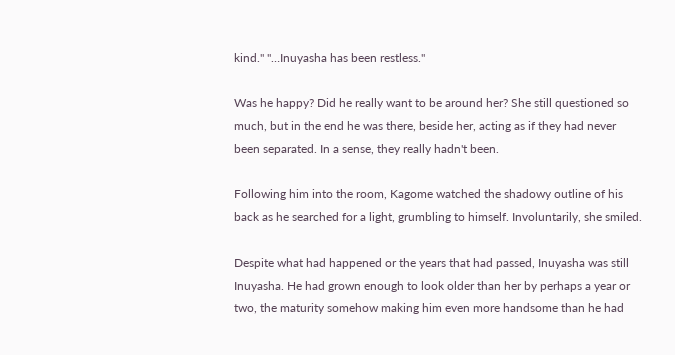kind." "…Inuyasha has been restless."

Was he happy? Did he really want to be around her? She still questioned so much, but in the end he was there, beside her, acting as if they had never been separated. In a sense, they really hadn't been.

Following him into the room, Kagome watched the shadowy outline of his back as he searched for a light, grumbling to himself. Involuntarily, she smiled.

Despite what had happened or the years that had passed, Inuyasha was still Inuyasha. He had grown enough to look older than her by perhaps a year or two, the maturity somehow making him even more handsome than he had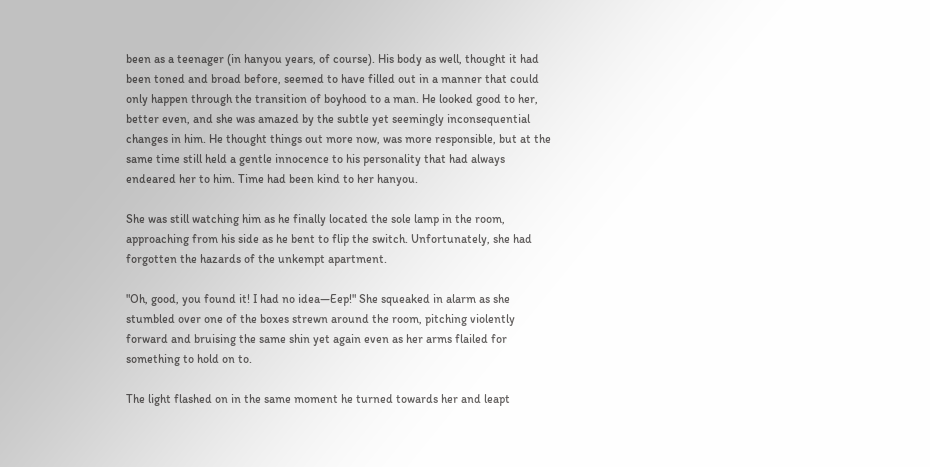been as a teenager (in hanyou years, of course). His body as well, thought it had been toned and broad before, seemed to have filled out in a manner that could only happen through the transition of boyhood to a man. He looked good to her, better even, and she was amazed by the subtle yet seemingly inconsequential changes in him. He thought things out more now, was more responsible, but at the same time still held a gentle innocence to his personality that had always endeared her to him. Time had been kind to her hanyou.

She was still watching him as he finally located the sole lamp in the room, approaching from his side as he bent to flip the switch. Unfortunately, she had forgotten the hazards of the unkempt apartment.

"Oh, good, you found it! I had no idea—Eep!" She squeaked in alarm as she stumbled over one of the boxes strewn around the room, pitching violently forward and bruising the same shin yet again even as her arms flailed for something to hold on to.

The light flashed on in the same moment he turned towards her and leapt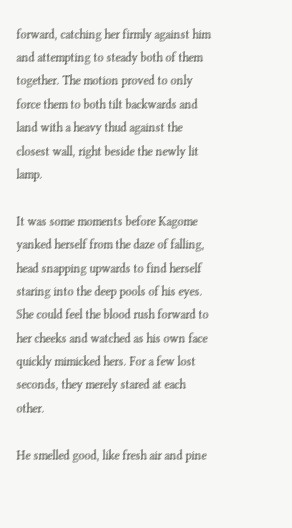forward, catching her firmly against him and attempting to steady both of them together. The motion proved to only force them to both tilt backwards and land with a heavy thud against the closest wall, right beside the newly lit lamp.

It was some moments before Kagome yanked herself from the daze of falling, head snapping upwards to find herself staring into the deep pools of his eyes. She could feel the blood rush forward to her cheeks and watched as his own face quickly mimicked hers. For a few lost seconds, they merely stared at each other.

He smelled good, like fresh air and pine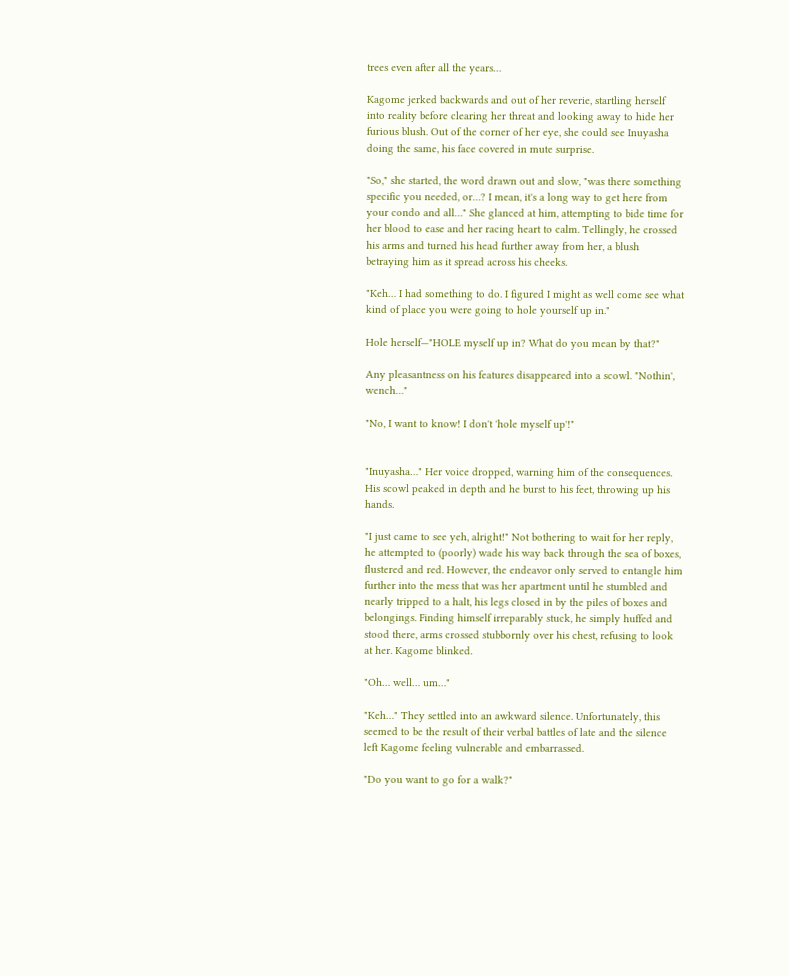trees even after all the years…

Kagome jerked backwards and out of her reverie, startling herself into reality before clearing her threat and looking away to hide her furious blush. Out of the corner of her eye, she could see Inuyasha doing the same, his face covered in mute surprise.

"So," she started, the word drawn out and slow, "was there something specific you needed, or…? I mean, it's a long way to get here from your condo and all…" She glanced at him, attempting to bide time for her blood to ease and her racing heart to calm. Tellingly, he crossed his arms and turned his head further away from her, a blush betraying him as it spread across his cheeks.

"Keh… I had something to do. I figured I might as well come see what kind of place you were going to hole yourself up in."

Hole herself—"HOLE myself up in? What do you mean by that?"

Any pleasantness on his features disappeared into a scowl. "Nothin', wench…"

"No, I want to know! I don't 'hole myself up'!"


"Inuyasha…" Her voice dropped, warning him of the consequences. His scowl peaked in depth and he burst to his feet, throwing up his hands.

"I just came to see yeh, alright!" Not bothering to wait for her reply, he attempted to (poorly) wade his way back through the sea of boxes, flustered and red. However, the endeavor only served to entangle him further into the mess that was her apartment until he stumbled and nearly tripped to a halt, his legs closed in by the piles of boxes and belongings. Finding himself irreparably stuck, he simply huffed and stood there, arms crossed stubbornly over his chest, refusing to look at her. Kagome blinked.

"Oh… well… um…"

"Keh…" They settled into an awkward silence. Unfortunately, this seemed to be the result of their verbal battles of late and the silence left Kagome feeling vulnerable and embarrassed.

"Do you want to go for a walk?"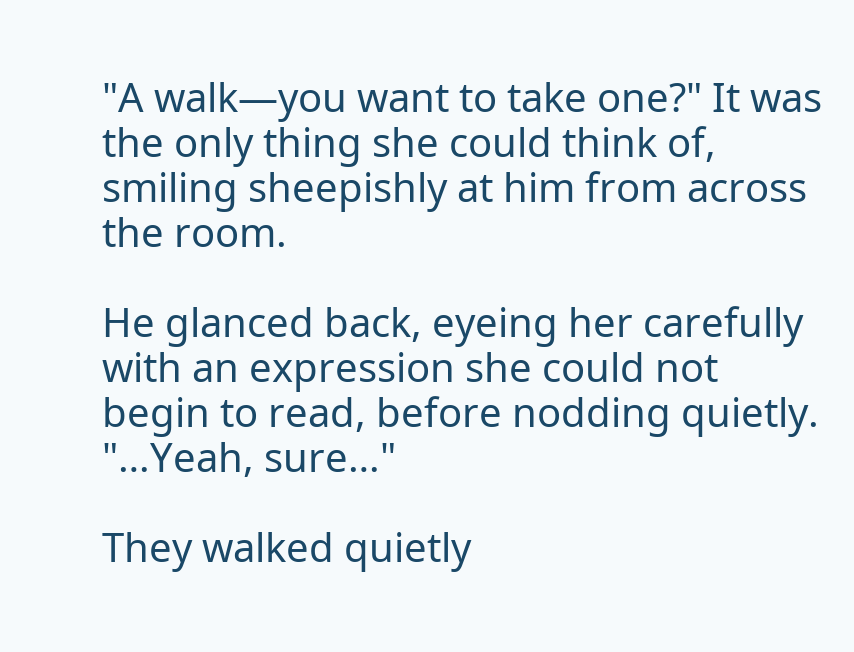"A walk—you want to take one?" It was the only thing she could think of, smiling sheepishly at him from across the room.

He glanced back, eyeing her carefully with an expression she could not begin to read, before nodding quietly. "…Yeah, sure…"

They walked quietly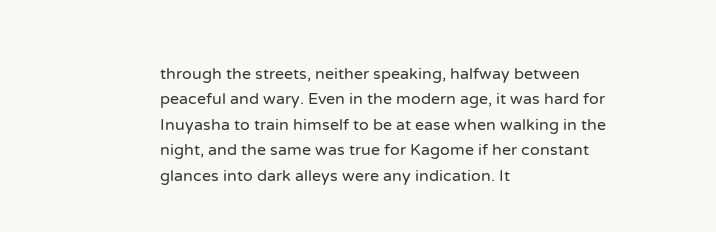through the streets, neither speaking, halfway between peaceful and wary. Even in the modern age, it was hard for Inuyasha to train himself to be at ease when walking in the night, and the same was true for Kagome if her constant glances into dark alleys were any indication. It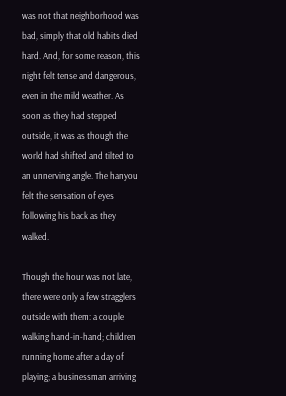was not that neighborhood was bad, simply that old habits died hard. And, for some reason, this night felt tense and dangerous, even in the mild weather. As soon as they had stepped outside, it was as though the world had shifted and tilted to an unnerving angle. The hanyou felt the sensation of eyes following his back as they walked.

Though the hour was not late, there were only a few stragglers outside with them: a couple walking hand-in-hand; children running home after a day of playing; a businessman arriving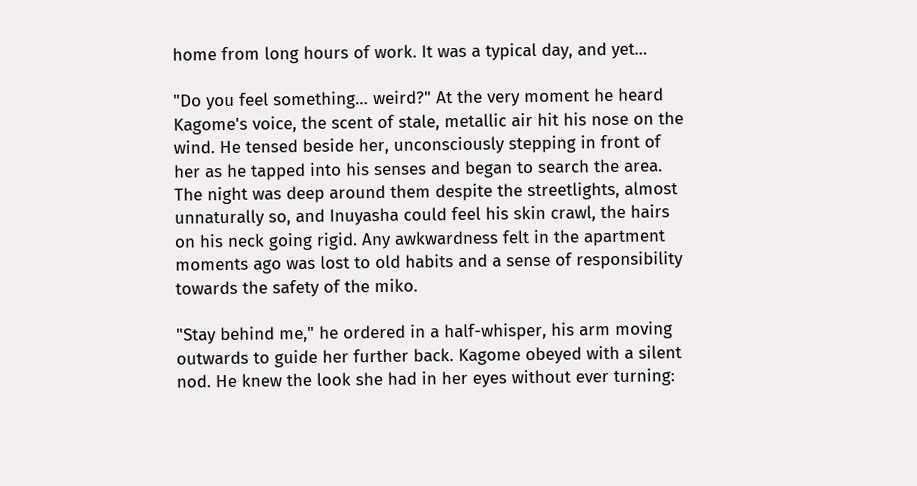home from long hours of work. It was a typical day, and yet…

"Do you feel something… weird?" At the very moment he heard Kagome's voice, the scent of stale, metallic air hit his nose on the wind. He tensed beside her, unconsciously stepping in front of her as he tapped into his senses and began to search the area. The night was deep around them despite the streetlights, almost unnaturally so, and Inuyasha could feel his skin crawl, the hairs on his neck going rigid. Any awkwardness felt in the apartment moments ago was lost to old habits and a sense of responsibility towards the safety of the miko.

"Stay behind me," he ordered in a half-whisper, his arm moving outwards to guide her further back. Kagome obeyed with a silent nod. He knew the look she had in her eyes without ever turning: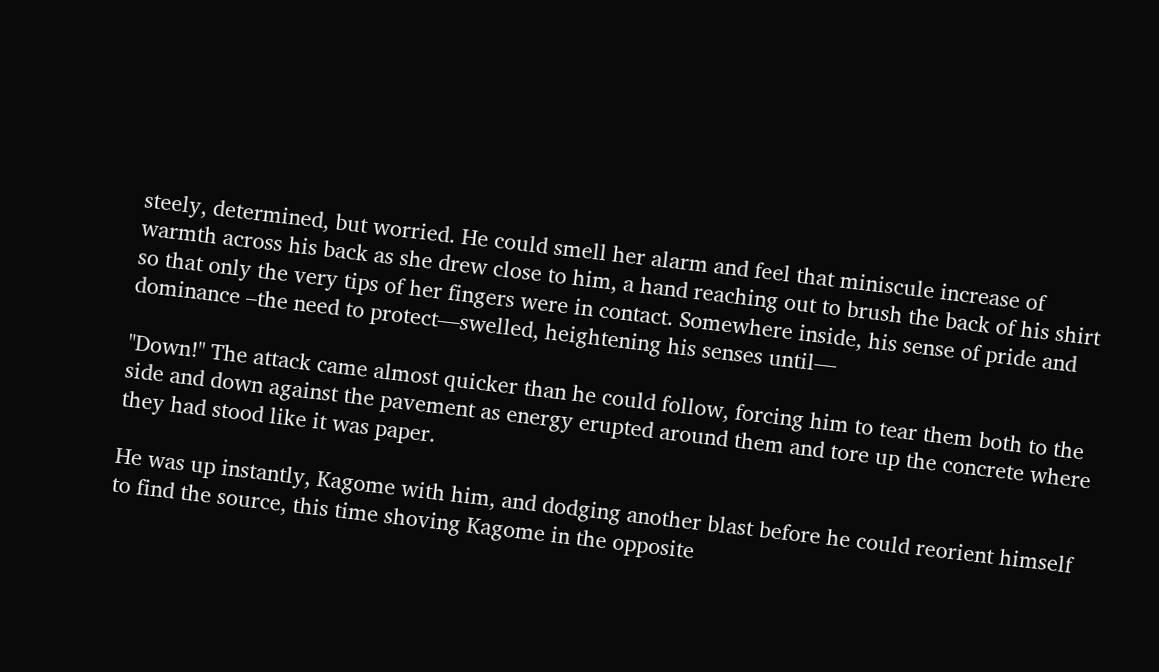steely, determined, but worried. He could smell her alarm and feel that miniscule increase of warmth across his back as she drew close to him, a hand reaching out to brush the back of his shirt so that only the very tips of her fingers were in contact. Somewhere inside, his sense of pride and dominance –the need to protect—swelled, heightening his senses until—

"Down!" The attack came almost quicker than he could follow, forcing him to tear them both to the side and down against the pavement as energy erupted around them and tore up the concrete where they had stood like it was paper.

He was up instantly, Kagome with him, and dodging another blast before he could reorient himself to find the source, this time shoving Kagome in the opposite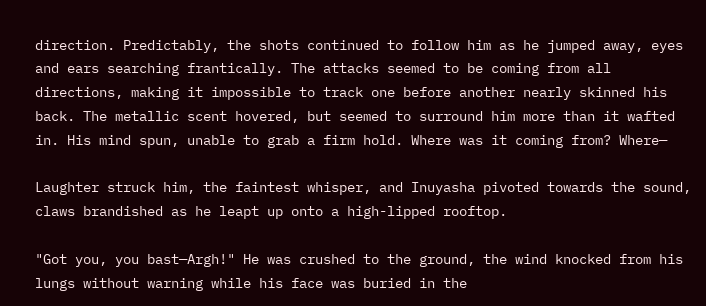direction. Predictably, the shots continued to follow him as he jumped away, eyes and ears searching frantically. The attacks seemed to be coming from all directions, making it impossible to track one before another nearly skinned his back. The metallic scent hovered, but seemed to surround him more than it wafted in. His mind spun, unable to grab a firm hold. Where was it coming from? Where—

Laughter struck him, the faintest whisper, and Inuyasha pivoted towards the sound, claws brandished as he leapt up onto a high-lipped rooftop.

"Got you, you bast—Argh!" He was crushed to the ground, the wind knocked from his lungs without warning while his face was buried in the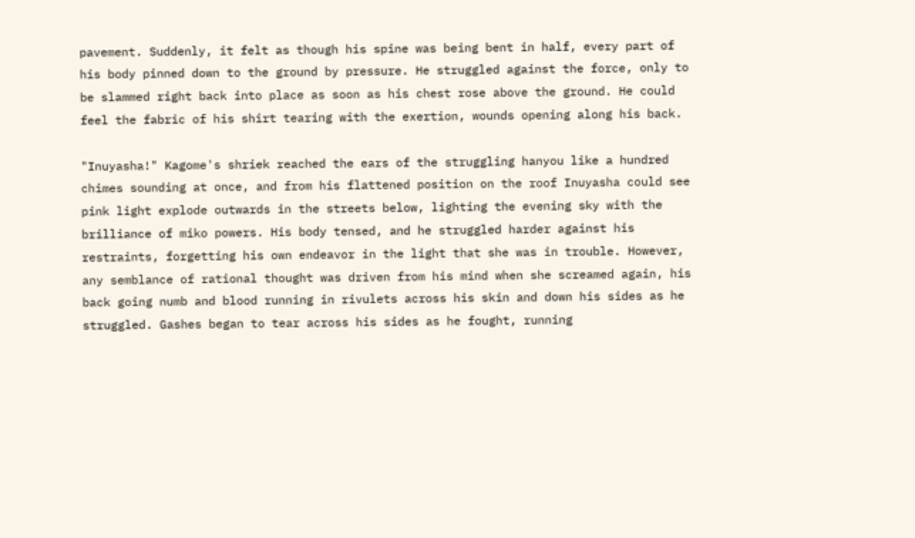pavement. Suddenly, it felt as though his spine was being bent in half, every part of his body pinned down to the ground by pressure. He struggled against the force, only to be slammed right back into place as soon as his chest rose above the ground. He could feel the fabric of his shirt tearing with the exertion, wounds opening along his back.

"Inuyasha!" Kagome's shriek reached the ears of the struggling hanyou like a hundred chimes sounding at once, and from his flattened position on the roof Inuyasha could see pink light explode outwards in the streets below, lighting the evening sky with the brilliance of miko powers. His body tensed, and he struggled harder against his restraints, forgetting his own endeavor in the light that she was in trouble. However, any semblance of rational thought was driven from his mind when she screamed again, his back going numb and blood running in rivulets across his skin and down his sides as he struggled. Gashes began to tear across his sides as he fought, running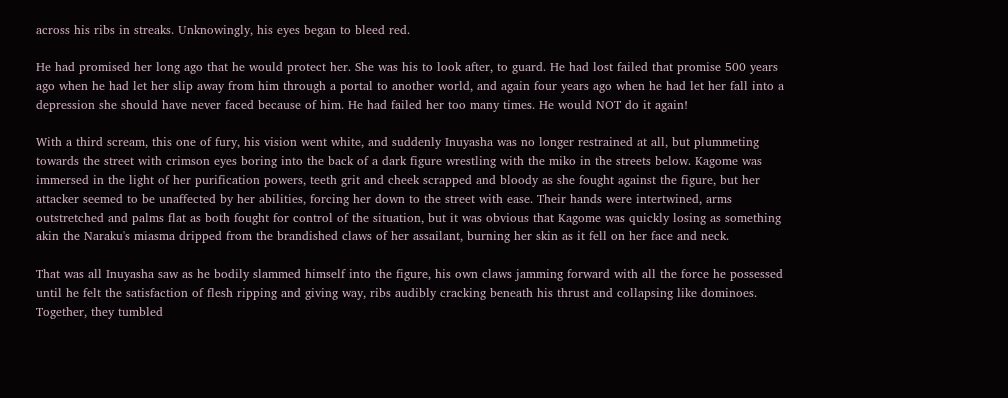across his ribs in streaks. Unknowingly, his eyes began to bleed red.

He had promised her long ago that he would protect her. She was his to look after, to guard. He had lost failed that promise 500 years ago when he had let her slip away from him through a portal to another world, and again four years ago when he had let her fall into a depression she should have never faced because of him. He had failed her too many times. He would NOT do it again!

With a third scream, this one of fury, his vision went white, and suddenly Inuyasha was no longer restrained at all, but plummeting towards the street with crimson eyes boring into the back of a dark figure wrestling with the miko in the streets below. Kagome was immersed in the light of her purification powers, teeth grit and cheek scrapped and bloody as she fought against the figure, but her attacker seemed to be unaffected by her abilities, forcing her down to the street with ease. Their hands were intertwined, arms outstretched and palms flat as both fought for control of the situation, but it was obvious that Kagome was quickly losing as something akin the Naraku's miasma dripped from the brandished claws of her assailant, burning her skin as it fell on her face and neck.

That was all Inuyasha saw as he bodily slammed himself into the figure, his own claws jamming forward with all the force he possessed until he felt the satisfaction of flesh ripping and giving way, ribs audibly cracking beneath his thrust and collapsing like dominoes. Together, they tumbled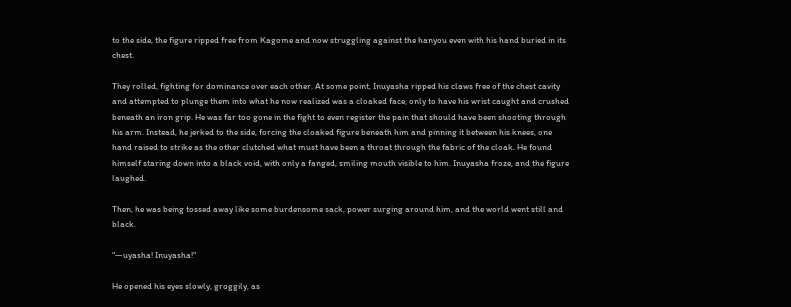to the side, the figure ripped free from Kagome and now struggling against the hanyou even with his hand buried in its chest.

They rolled, fighting for dominance over each other. At some point, Inuyasha ripped his claws free of the chest cavity and attempted to plunge them into what he now realized was a cloaked face, only to have his wrist caught and crushed beneath an iron grip. He was far too gone in the fight to even register the pain that should have been shooting through his arm. Instead, he jerked to the side, forcing the cloaked figure beneath him and pinning it between his knees, one hand raised to strike as the other clutched what must have been a throat through the fabric of the cloak. He found himself staring down into a black void, with only a fanged, smiling mouth visible to him. Inuyasha froze, and the figure laughed.

Then, he was being tossed away like some burdensome sack, power surging around him, and the world went still and black.

"—uyasha! Inuyasha!"

He opened his eyes slowly, groggily, as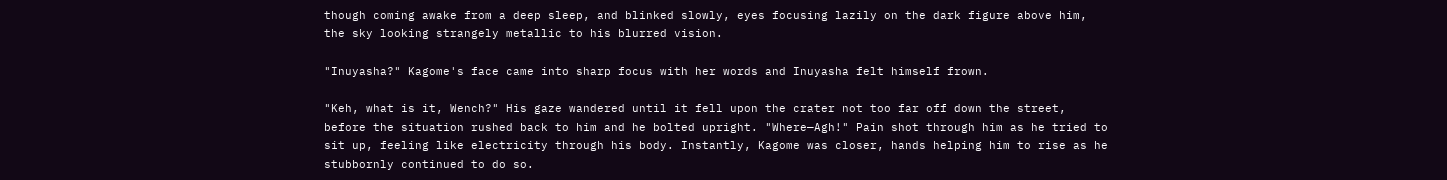though coming awake from a deep sleep, and blinked slowly, eyes focusing lazily on the dark figure above him, the sky looking strangely metallic to his blurred vision.

"Inuyasha?" Kagome's face came into sharp focus with her words and Inuyasha felt himself frown.

"Keh, what is it, Wench?" His gaze wandered until it fell upon the crater not too far off down the street, before the situation rushed back to him and he bolted upright. "Where—Agh!" Pain shot through him as he tried to sit up, feeling like electricity through his body. Instantly, Kagome was closer, hands helping him to rise as he stubbornly continued to do so.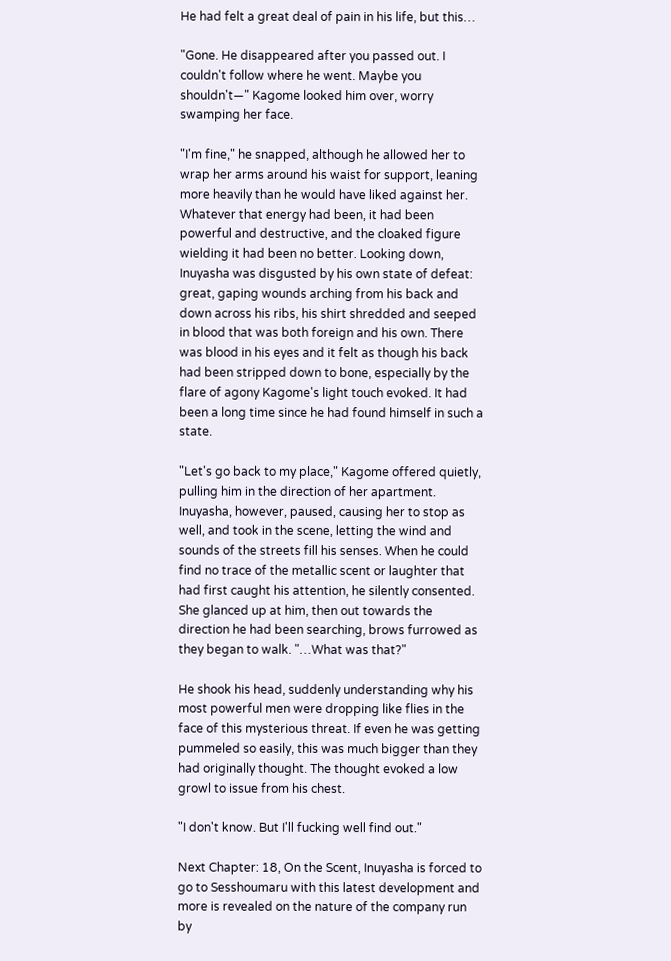He had felt a great deal of pain in his life, but this…

"Gone. He disappeared after you passed out. I couldn't follow where he went. Maybe you shouldn't—" Kagome looked him over, worry swamping her face.

"I'm fine," he snapped, although he allowed her to wrap her arms around his waist for support, leaning more heavily than he would have liked against her. Whatever that energy had been, it had been powerful and destructive, and the cloaked figure wielding it had been no better. Looking down, Inuyasha was disgusted by his own state of defeat: great, gaping wounds arching from his back and down across his ribs, his shirt shredded and seeped in blood that was both foreign and his own. There was blood in his eyes and it felt as though his back had been stripped down to bone, especially by the flare of agony Kagome's light touch evoked. It had been a long time since he had found himself in such a state.

"Let's go back to my place," Kagome offered quietly, pulling him in the direction of her apartment. Inuyasha, however, paused, causing her to stop as well, and took in the scene, letting the wind and sounds of the streets fill his senses. When he could find no trace of the metallic scent or laughter that had first caught his attention, he silently consented. She glanced up at him, then out towards the direction he had been searching, brows furrowed as they began to walk. "…What was that?"

He shook his head, suddenly understanding why his most powerful men were dropping like flies in the face of this mysterious threat. If even he was getting pummeled so easily, this was much bigger than they had originally thought. The thought evoked a low growl to issue from his chest.

"I don't know. But I'll fucking well find out."

Next Chapter: 18, On the Scent, Inuyasha is forced to go to Sesshoumaru with this latest development and more is revealed on the nature of the company run by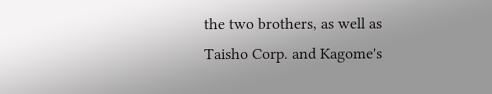the two brothers, as well as Taisho Corp. and Kagome's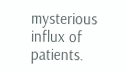mysterious influx of patients.